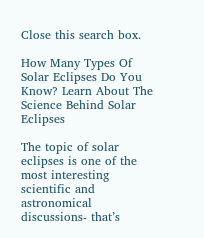Close this search box.

How Many Types Of Solar Eclipses Do You Know? Learn About The Science Behind Solar Eclipses

The topic of solar eclipses is one of the most interesting scientific and astronomical discussions- that’s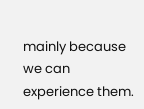mainly because we can experience them.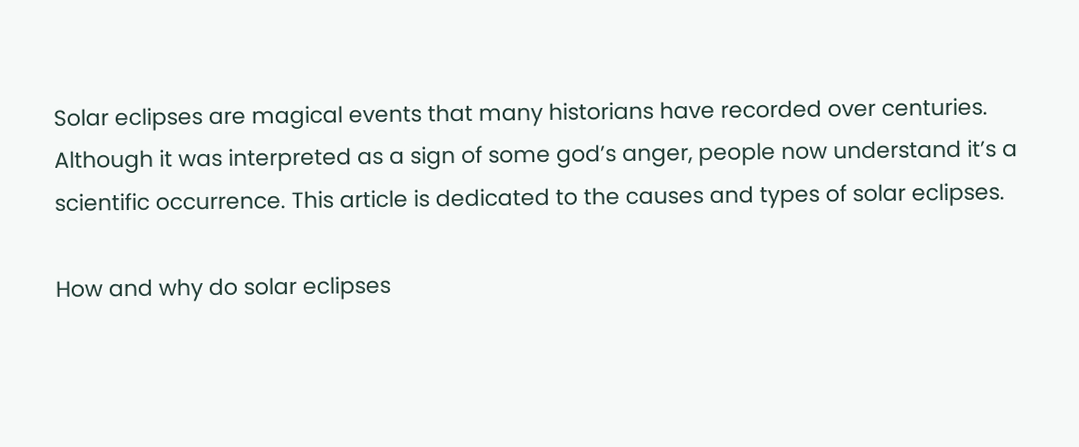Solar eclipses are magical events that many historians have recorded over centuries. Although it was interpreted as a sign of some god’s anger, people now understand it’s a scientific occurrence. This article is dedicated to the causes and types of solar eclipses.

How and why do solar eclipses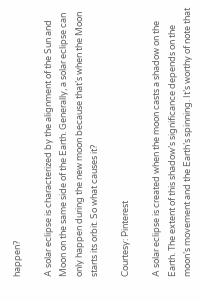happen?

A solar eclipse is characterized by the alignment of the Sun and Moon on the same side of the Earth. Generally, a solar eclipse can only happen during the new moon because that’s when the Moon starts its orbit. So what causes it?

Courtesy: Pinterest

A solar eclipse is created when the moon casts a shadow on the Earth. The extent of this shadow’s significance depends on the moon’s movement and the Earth’s spinning. It’s worthy of note that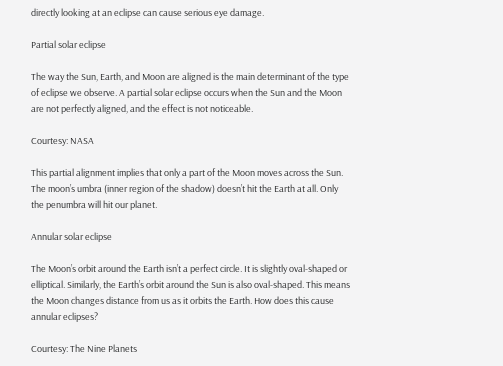directly looking at an eclipse can cause serious eye damage.

Partial solar eclipse

The way the Sun, Earth, and Moon are aligned is the main determinant of the type of eclipse we observe. A partial solar eclipse occurs when the Sun and the Moon are not perfectly aligned, and the effect is not noticeable.

Courtesy: NASA

This partial alignment implies that only a part of the Moon moves across the Sun. The moon’s umbra (inner region of the shadow) doesn’t hit the Earth at all. Only the penumbra will hit our planet.

Annular solar eclipse

The Moon’s orbit around the Earth isn’t a perfect circle. It is slightly oval-shaped or elliptical. Similarly, the Earth’s orbit around the Sun is also oval-shaped. This means the Moon changes distance from us as it orbits the Earth. How does this cause annular eclipses?

Courtesy: The Nine Planets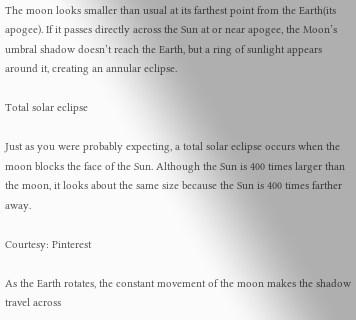The moon looks smaller than usual at its farthest point from the Earth(its apogee). If it passes directly across the Sun at or near apogee, the Moon’s umbral shadow doesn’t reach the Earth, but a ring of sunlight appears around it, creating an annular eclipse.

Total solar eclipse

Just as you were probably expecting, a total solar eclipse occurs when the moon blocks the face of the Sun. Although the Sun is 400 times larger than the moon, it looks about the same size because the Sun is 400 times farther away.

Courtesy: Pinterest

As the Earth rotates, the constant movement of the moon makes the shadow travel across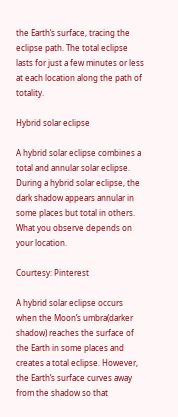the Earth’s surface, tracing the eclipse path. The total eclipse lasts for just a few minutes or less at each location along the path of totality.

Hybrid solar eclipse

A hybrid solar eclipse combines a total and annular solar eclipse. During a hybrid solar eclipse, the dark shadow appears annular in some places but total in others. What you observe depends on your location.

Courtesy: Pinterest

A hybrid solar eclipse occurs when the Moon’s umbra(darker shadow) reaches the surface of the Earth in some places and creates a total eclipse. However, the Earth’s surface curves away from the shadow so that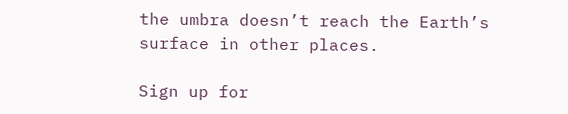the umbra doesn’t reach the Earth’s surface in other places.

Sign up for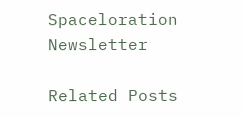Spaceloration Newsletter

Related Posts